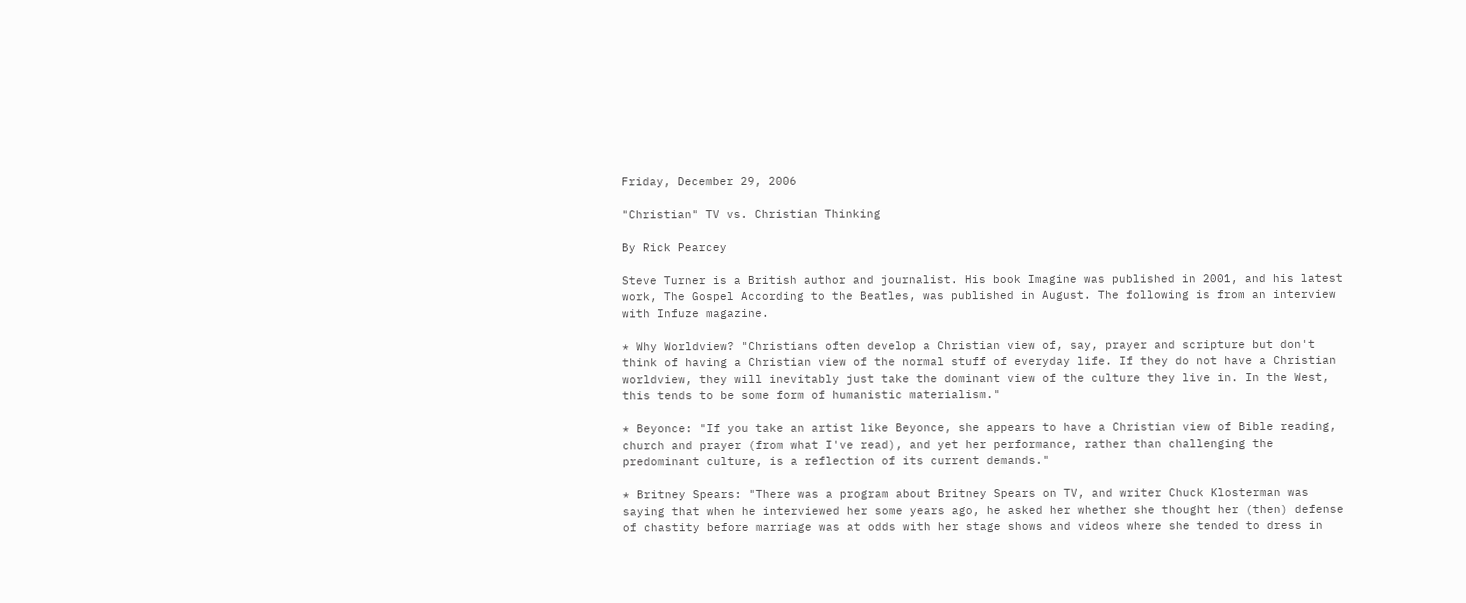Friday, December 29, 2006

"Christian" TV vs. Christian Thinking

By Rick Pearcey

Steve Turner is a British author and journalist. His book Imagine was published in 2001, and his latest work, The Gospel According to the Beatles, was published in August. The following is from an interview with Infuze magazine.

* Why Worldview? "Christians often develop a Christian view of, say, prayer and scripture but don't think of having a Christian view of the normal stuff of everyday life. If they do not have a Christian worldview, they will inevitably just take the dominant view of the culture they live in. In the West, this tends to be some form of humanistic materialism."

* Beyonce: "If you take an artist like Beyonce, she appears to have a Christian view of Bible reading, church and prayer (from what I've read), and yet her performance, rather than challenging the predominant culture, is a reflection of its current demands."

* Britney Spears: "There was a program about Britney Spears on TV, and writer Chuck Klosterman was saying that when he interviewed her some years ago, he asked her whether she thought her (then) defense of chastity before marriage was at odds with her stage shows and videos where she tended to dress in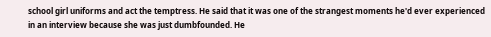school girl uniforms and act the temptress. He said that it was one of the strangest moments he'd ever experienced in an interview because she was just dumbfounded. He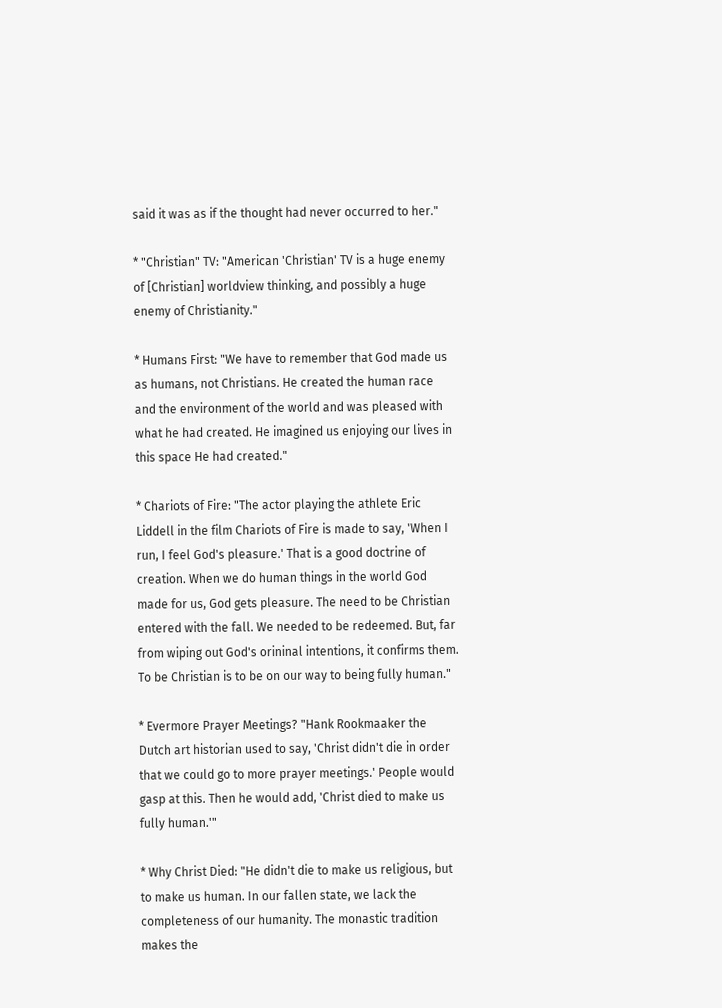said it was as if the thought had never occurred to her."

* "Christian" TV: "American 'Christian' TV is a huge enemy of [Christian] worldview thinking, and possibly a huge enemy of Christianity."

* Humans First: "We have to remember that God made us as humans, not Christians. He created the human race and the environment of the world and was pleased with what he had created. He imagined us enjoying our lives in this space He had created."

* Chariots of Fire: "The actor playing the athlete Eric Liddell in the film Chariots of Fire is made to say, 'When I run, I feel God's pleasure.' That is a good doctrine of creation. When we do human things in the world God made for us, God gets pleasure. The need to be Christian entered with the fall. We needed to be redeemed. But, far from wiping out God's orininal intentions, it confirms them. To be Christian is to be on our way to being fully human."

* Evermore Prayer Meetings? "Hank Rookmaaker the Dutch art historian used to say, 'Christ didn't die in order that we could go to more prayer meetings.' People would gasp at this. Then he would add, 'Christ died to make us fully human.'"

* Why Christ Died: "He didn't die to make us religious, but to make us human. In our fallen state, we lack the completeness of our humanity. The monastic tradition makes the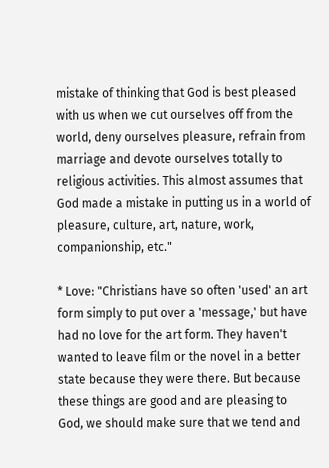mistake of thinking that God is best pleased with us when we cut ourselves off from the world, deny ourselves pleasure, refrain from marriage and devote ourselves totally to religious activities. This almost assumes that God made a mistake in putting us in a world of pleasure, culture, art, nature, work, companionship, etc."

* Love: "Christians have so often 'used' an art form simply to put over a 'message,' but have had no love for the art form. They haven't wanted to leave film or the novel in a better state because they were there. But because these things are good and are pleasing to God, we should make sure that we tend and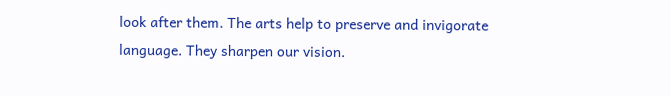look after them. The arts help to preserve and invigorate language. They sharpen our vision.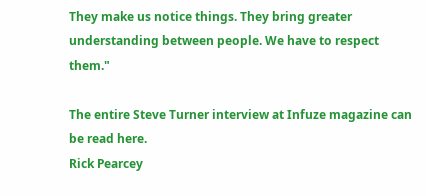They make us notice things. They bring greater understanding between people. We have to respect them."

The entire Steve Turner interview at Infuze magazine can be read here.
Rick Pearcey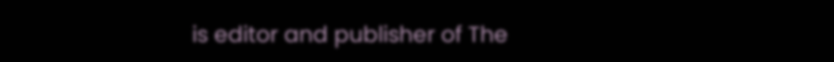is editor and publisher of The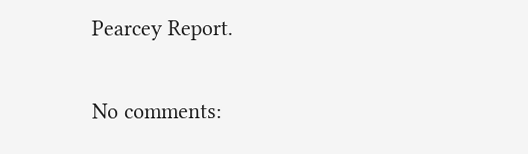Pearcey Report.

No comments: